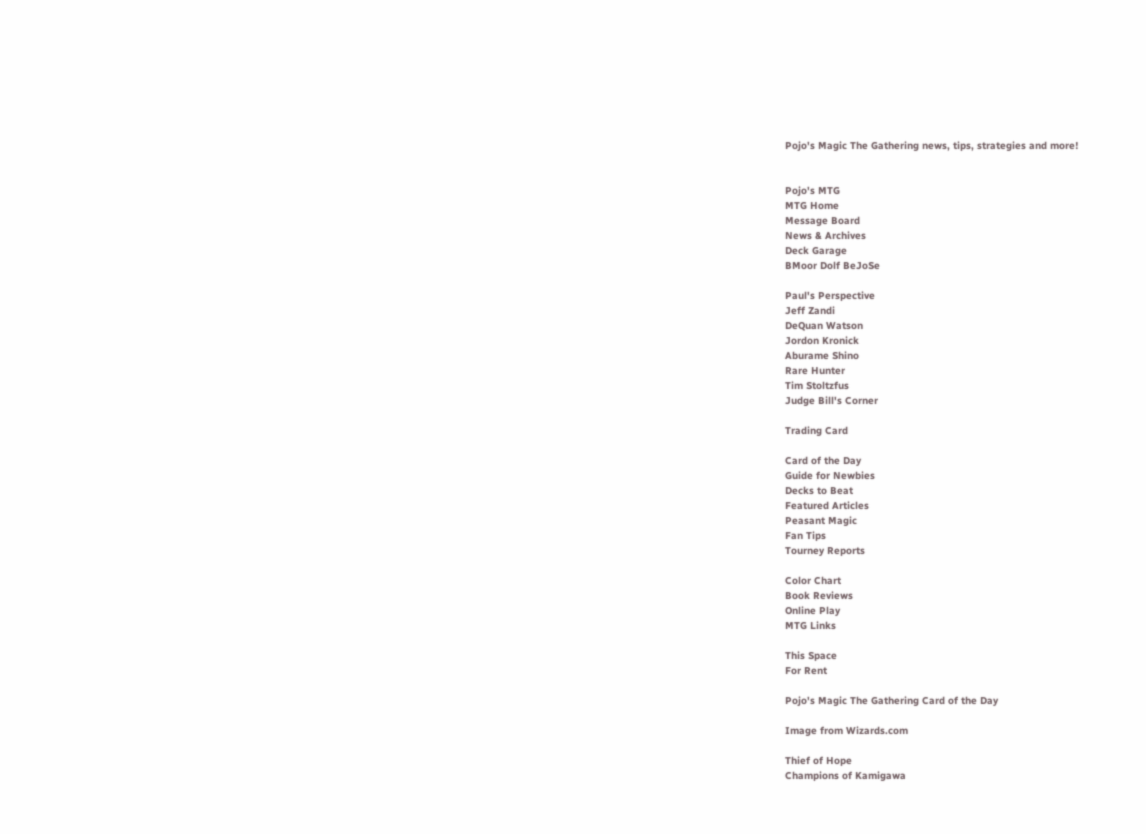Pojo's Magic The Gathering news, tips, strategies and more!


Pojo's MTG
MTG Home
Message Board
News & Archives
Deck Garage
BMoor Dolf BeJoSe

Paul's Perspective
Jeff Zandi
DeQuan Watson
Jordon Kronick
Aburame Shino
Rare Hunter
Tim Stoltzfus
Judge Bill's Corner

Trading Card

Card of the Day
Guide for Newbies
Decks to Beat
Featured Articles
Peasant Magic
Fan Tips
Tourney Reports

Color Chart
Book Reviews
Online Play
MTG Links

This Space
For Rent

Pojo's Magic The Gathering Card of the Day

Image from Wizards.com

Thief of Hope
Champions of Kamigawa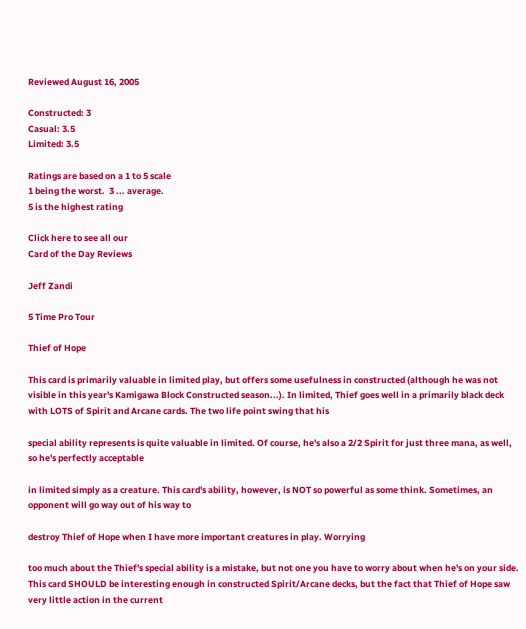Reviewed August 16, 2005

Constructed: 3
Casual: 3.5
Limited: 3.5

Ratings are based on a 1 to 5 scale
1 being the worst.  3 ... average.
5 is the highest rating

Click here to see all our
Card of the Day Reviews

Jeff Zandi

5 Time Pro Tour

Thief of Hope

This card is primarily valuable in limited play, but offers some usefulness in constructed (although he was not visible in this year's Kamigawa Block Constructed season...). In limited, Thief goes well in a primarily black deck with LOTS of Spirit and Arcane cards. The two life point swing that his

special ability represents is quite valuable in limited. Of course, he's also a 2/2 Spirit for just three mana, as well, so he's perfectly acceptable

in limited simply as a creature. This card's ability, however, is NOT so powerful as some think. Sometimes, an opponent will go way out of his way to

destroy Thief of Hope when I have more important creatures in play. Worrying

too much about the Thief's special ability is a mistake, but not one you have to worry about when he's on your side. This card SHOULD be interesting enough in constructed Spirit/Arcane decks, but the fact that Thief of Hope saw very little action in the current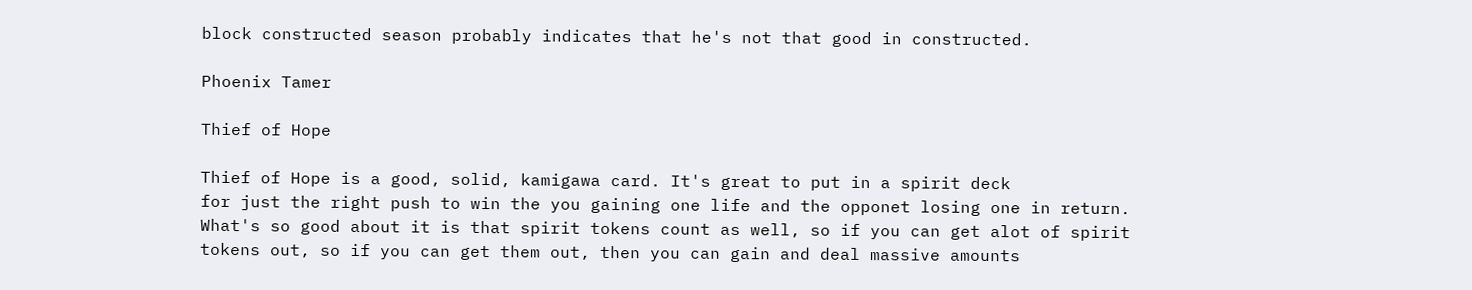block constructed season probably indicates that he's not that good in constructed.

Phoenix Tamer

Thief of Hope

Thief of Hope is a good, solid, kamigawa card. It's great to put in a spirit deck
for just the right push to win the you gaining one life and the opponet losing one in return.
What's so good about it is that spirit tokens count as well, so if you can get alot of spirit
tokens out, so if you can get them out, then you can gain and deal massive amounts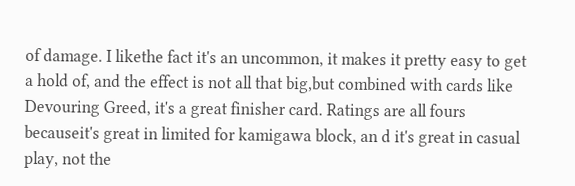of damage. I likethe fact it's an uncommon, it makes it pretty easy to get a hold of, and the effect is not all that big,but combined with cards like Devouring Greed, it's a great finisher card. Ratings are all fours becauseit's great in limited for kamigawa block, an d it's great in casual play, not the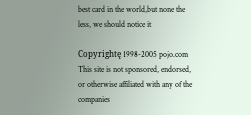best card in the world,but none the less, we should notice it

Copyrightę 1998-2005 pojo.com
This site is not sponsored, endorsed, or otherwise affiliated with any of the companies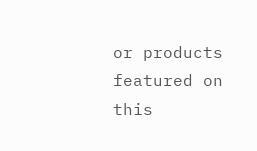or products featured on this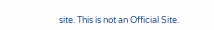site. This is not an Official Site.